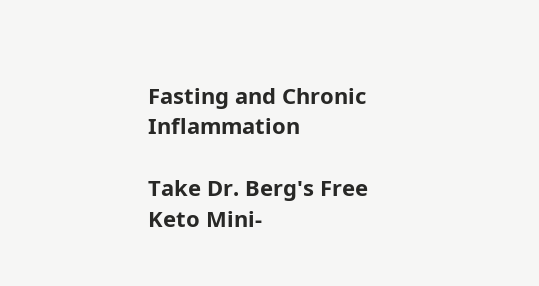Fasting and Chronic Inflammation

Take Dr. Berg's Free Keto Mini-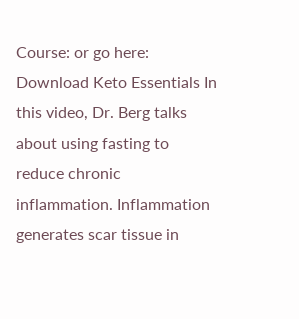Course: or go here: Download Keto Essentials In this video, Dr. Berg talks about using fasting to reduce chronic inflammation. Inflammation generates scar tissue in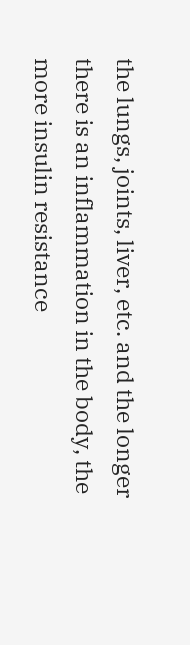the lungs, joints, liver, etc. and the longer there is an inflammation in the body, the more insulin resistance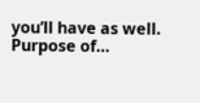you’ll have as well. Purpose of…